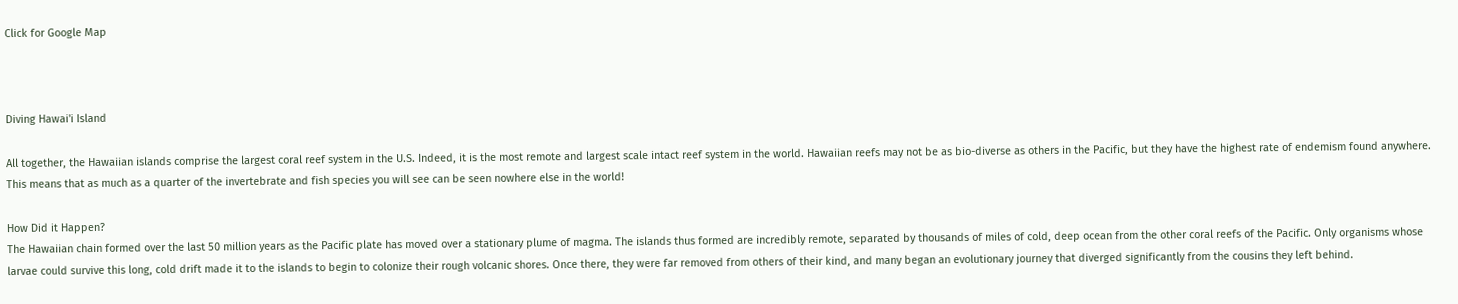Click for Google Map



Diving Hawai'i Island

All together, the Hawaiian islands comprise the largest coral reef system in the U.S. Indeed, it is the most remote and largest scale intact reef system in the world. Hawaiian reefs may not be as bio-diverse as others in the Pacific, but they have the highest rate of endemism found anywhere. This means that as much as a quarter of the invertebrate and fish species you will see can be seen nowhere else in the world!

How Did it Happen?
The Hawaiian chain formed over the last 50 million years as the Pacific plate has moved over a stationary plume of magma. The islands thus formed are incredibly remote, separated by thousands of miles of cold, deep ocean from the other coral reefs of the Pacific. Only organisms whose larvae could survive this long, cold drift made it to the islands to begin to colonize their rough volcanic shores. Once there, they were far removed from others of their kind, and many began an evolutionary journey that diverged significantly from the cousins they left behind.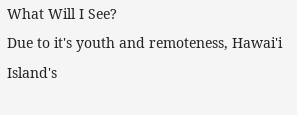What Will I See?
Due to it's youth and remoteness, Hawai'i Island's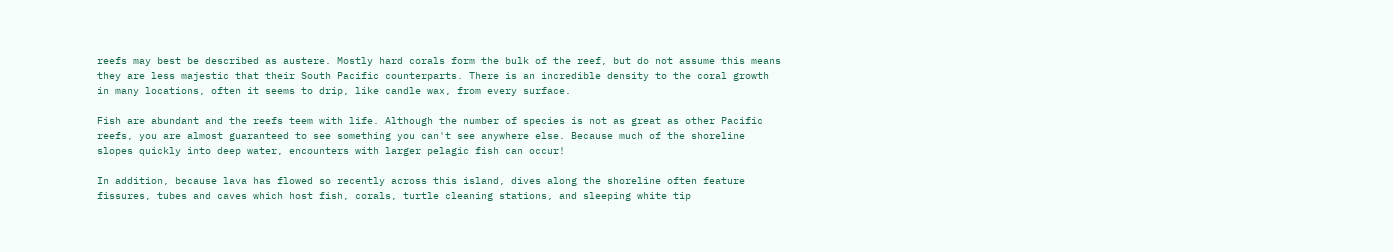reefs may best be described as austere. Mostly hard corals form the bulk of the reef, but do not assume this means they are less majestic that their South Pacific counterparts. There is an incredible density to the coral growth in many locations, often it seems to drip, like candle wax, from every surface.

Fish are abundant and the reefs teem with life. Although the number of species is not as great as other Pacific reefs, you are almost guaranteed to see something you can't see anywhere else. Because much of the shoreline slopes quickly into deep water, encounters with larger pelagic fish can occur!

In addition, because lava has flowed so recently across this island, dives along the shoreline often feature fissures, tubes and caves which host fish, corals, turtle cleaning stations, and sleeping white tip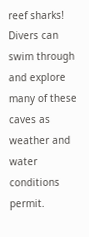reef sharks! Divers can swim through and explore many of these caves as weather and water conditions permit.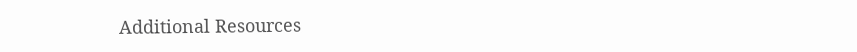Additional Resources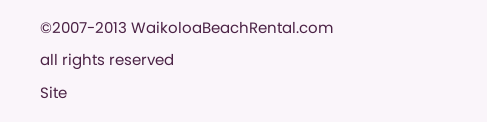©2007-2013 WaikoloaBeachRental.com
all rights reserved
Site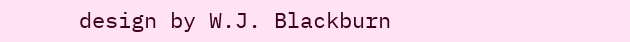design by W.J. Blackburn